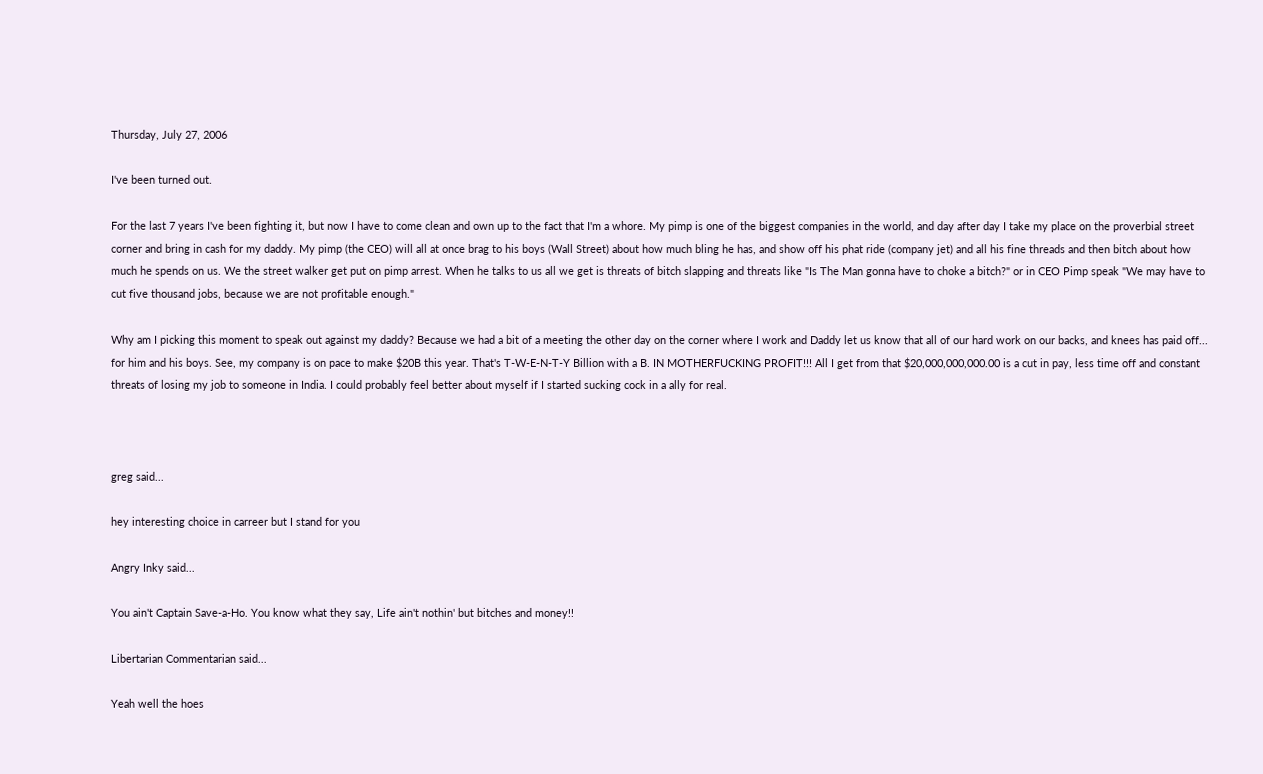Thursday, July 27, 2006

I've been turned out.

For the last 7 years I've been fighting it, but now I have to come clean and own up to the fact that I'm a whore. My pimp is one of the biggest companies in the world, and day after day I take my place on the proverbial street corner and bring in cash for my daddy. My pimp (the CEO) will all at once brag to his boys (Wall Street) about how much bling he has, and show off his phat ride (company jet) and all his fine threads and then bitch about how much he spends on us. We the street walker get put on pimp arrest. When he talks to us all we get is threats of bitch slapping and threats like "Is The Man gonna have to choke a bitch?" or in CEO Pimp speak "We may have to cut five thousand jobs, because we are not profitable enough."

Why am I picking this moment to speak out against my daddy? Because we had a bit of a meeting the other day on the corner where I work and Daddy let us know that all of our hard work on our backs, and knees has paid off... for him and his boys. See, my company is on pace to make $20B this year. That's T-W-E-N-T-Y Billion with a B. IN MOTHERFUCKING PROFIT!!! All I get from that $20,000,000,000.00 is a cut in pay, less time off and constant threats of losing my job to someone in India. I could probably feel better about myself if I started sucking cock in a ally for real.



greg said...

hey interesting choice in carreer but I stand for you

Angry Inky said...

You ain't Captain Save-a-Ho. You know what they say, Life ain't nothin' but bitches and money!!

Libertarian Commentarian said...

Yeah well the hoes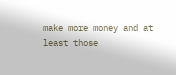make more money and at least those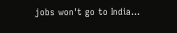jobs won't go to India...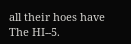all their hoes have The HI--5.